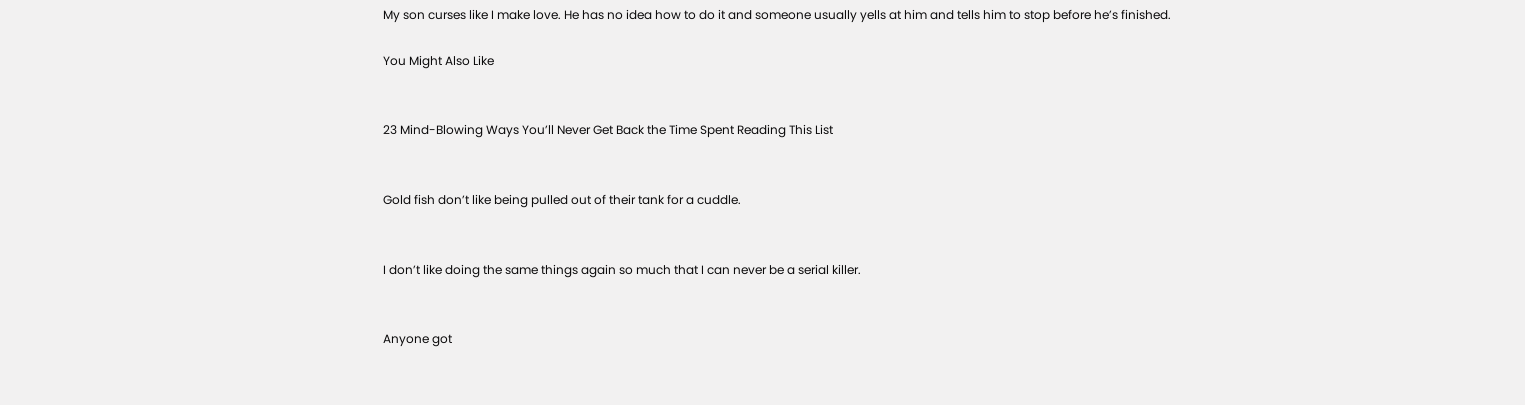My son curses like I make love. He has no idea how to do it and someone usually yells at him and tells him to stop before he’s finished.

You Might Also Like


23 Mind-Blowing Ways You’ll Never Get Back the Time Spent Reading This List


Gold fish don’t like being pulled out of their tank for a cuddle.


I don’t like doing the same things again so much that I can never be a serial killer.


Anyone got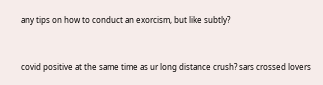any tips on how to conduct an exorcism, but like subtly?


covid positive at the same time as ur long distance crush? sars crossed lovers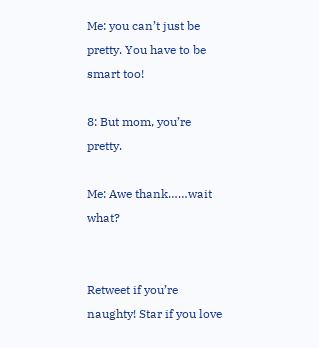Me: you can’t just be pretty. You have to be smart too!

8: But mom, you’re pretty.

Me: Awe thank……wait what?


Retweet if you’re naughty! Star if you love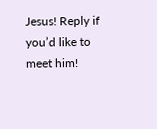Jesus! Reply if you’d like to meet him!